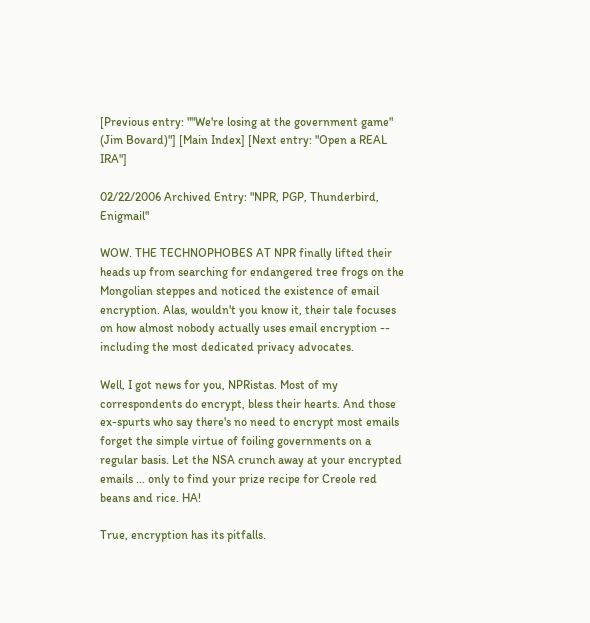[Previous entry: ""We're losing at the government game" (Jim Bovard)"] [Main Index] [Next entry: "Open a REAL IRA"]

02/22/2006 Archived Entry: "NPR, PGP, Thunderbird, Enigmail"

WOW. THE TECHNOPHOBES AT NPR finally lifted their heads up from searching for endangered tree frogs on the Mongolian steppes and noticed the existence of email encryption. Alas, wouldn't you know it, their tale focuses on how almost nobody actually uses email encryption -- including the most dedicated privacy advocates.

Well, I got news for you, NPRistas. Most of my correspondents do encrypt, bless their hearts. And those ex-spurts who say there's no need to encrypt most emails forget the simple virtue of foiling governments on a regular basis. Let the NSA crunch away at your encrypted emails ... only to find your prize recipe for Creole red beans and rice. HA!

True, encryption has its pitfalls.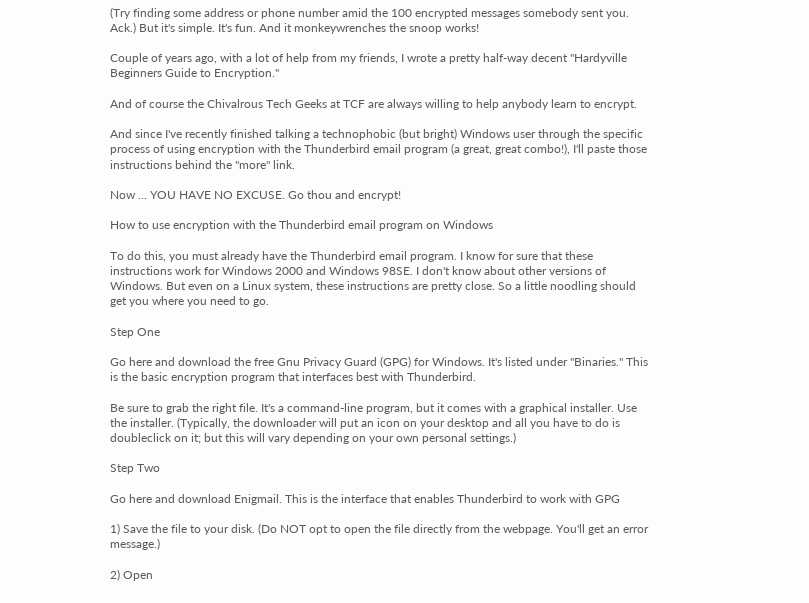(Try finding some address or phone number amid the 100 encrypted messages somebody sent you. Ack.) But it's simple. It's fun. And it monkeywrenches the snoop works!

Couple of years ago, with a lot of help from my friends, I wrote a pretty half-way decent "Hardyville Beginners Guide to Encryption."

And of course the Chivalrous Tech Geeks at TCF are always willing to help anybody learn to encrypt.

And since I've recently finished talking a technophobic (but bright) Windows user through the specific process of using encryption with the Thunderbird email program (a great, great combo!), I'll paste those instructions behind the "more" link.

Now ... YOU HAVE NO EXCUSE. Go thou and encrypt!

How to use encryption with the Thunderbird email program on Windows

To do this, you must already have the Thunderbird email program. I know for sure that these instructions work for Windows 2000 and Windows 98SE. I don't know about other versions of Windows. But even on a Linux system, these instructions are pretty close. So a little noodling should get you where you need to go.

Step One

Go here and download the free Gnu Privacy Guard (GPG) for Windows. It's listed under "Binaries." This is the basic encryption program that interfaces best with Thunderbird.

Be sure to grab the right file. It's a command-line program, but it comes with a graphical installer. Use the installer. (Typically, the downloader will put an icon on your desktop and all you have to do is doubleclick on it; but this will vary depending on your own personal settings.)

Step Two

Go here and download Enigmail. This is the interface that enables Thunderbird to work with GPG

1) Save the file to your disk. (Do NOT opt to open the file directly from the webpage. You'll get an error message.)

2) Open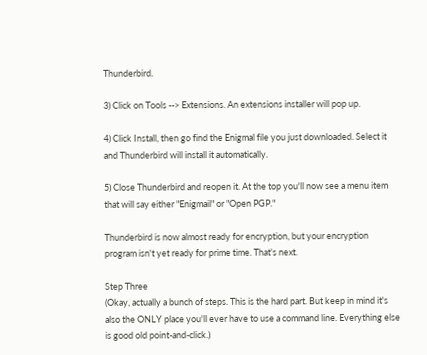Thunderbird.

3) Click on Tools --> Extensions. An extensions installer will pop up.

4) Click Install, then go find the Enigmal file you just downloaded. Select it and Thunderbird will install it automatically.

5) Close Thunderbird and reopen it. At the top you'll now see a menu item that will say either "Enigmail" or "Open PGP."

Thunderbird is now almost ready for encryption, but your encryption program isn't yet ready for prime time. That's next.

Step Three
(Okay, actually a bunch of steps. This is the hard part. But keep in mind it's also the ONLY place you'll ever have to use a command line. Everything else is good old point-and-click.)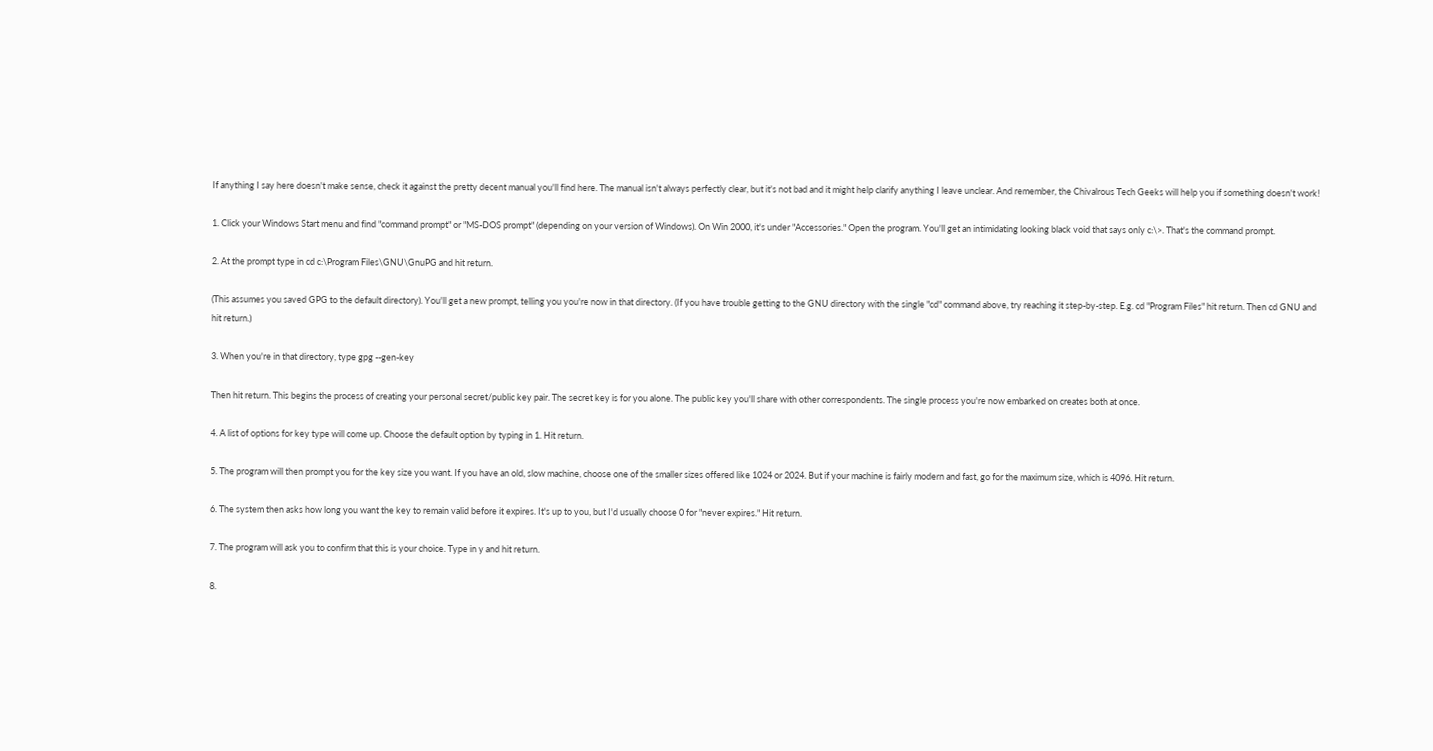If anything I say here doesn't make sense, check it against the pretty decent manual you'll find here. The manual isn't always perfectly clear, but it's not bad and it might help clarify anything I leave unclear. And remember, the Chivalrous Tech Geeks will help you if something doesn't work!

1. Click your Windows Start menu and find "command prompt" or "MS-DOS prompt" (depending on your version of Windows). On Win 2000, it's under "Accessories." Open the program. You'll get an intimidating looking black void that says only c:\>. That's the command prompt.

2. At the prompt type in cd c:\Program Files\GNU\GnuPG and hit return.

(This assumes you saved GPG to the default directory). You'll get a new prompt, telling you you're now in that directory. (If you have trouble getting to the GNU directory with the single "cd" command above, try reaching it step-by-step. E.g. cd "Program Files" hit return. Then cd GNU and hit return.)

3. When you're in that directory, type gpg --gen-key

Then hit return. This begins the process of creating your personal secret/public key pair. The secret key is for you alone. The public key you'll share with other correspondents. The single process you're now embarked on creates both at once.

4. A list of options for key type will come up. Choose the default option by typing in 1. Hit return.

5. The program will then prompt you for the key size you want. If you have an old, slow machine, choose one of the smaller sizes offered like 1024 or 2024. But if your machine is fairly modern and fast, go for the maximum size, which is 4096. Hit return.

6. The system then asks how long you want the key to remain valid before it expires. It's up to you, but I'd usually choose 0 for "never expires." Hit return.

7. The program will ask you to confirm that this is your choice. Type in y and hit return.

8.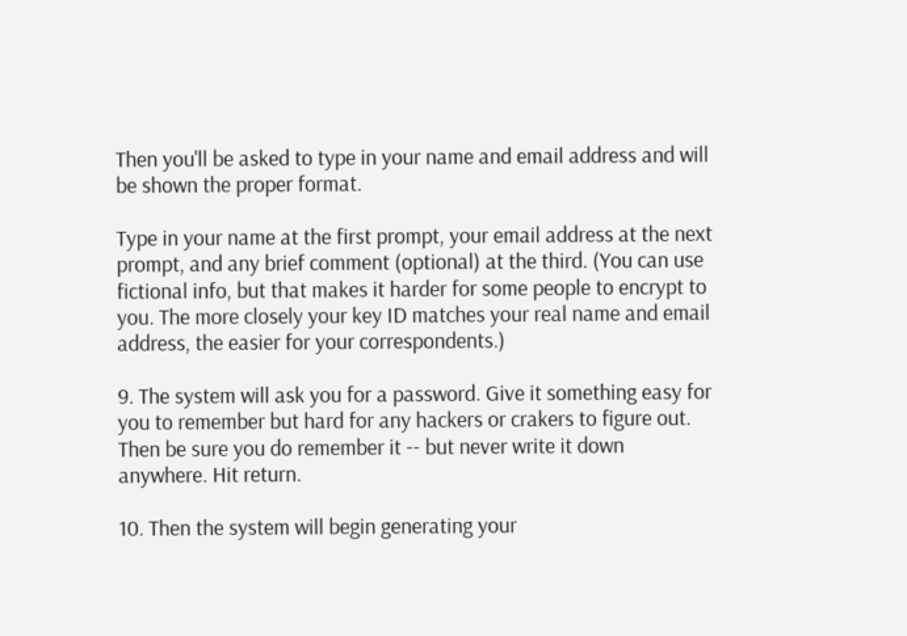Then you'll be asked to type in your name and email address and will be shown the proper format.

Type in your name at the first prompt, your email address at the next prompt, and any brief comment (optional) at the third. (You can use fictional info, but that makes it harder for some people to encrypt to you. The more closely your key ID matches your real name and email address, the easier for your correspondents.)

9. The system will ask you for a password. Give it something easy for you to remember but hard for any hackers or crakers to figure out. Then be sure you do remember it -- but never write it down anywhere. Hit return.

10. Then the system will begin generating your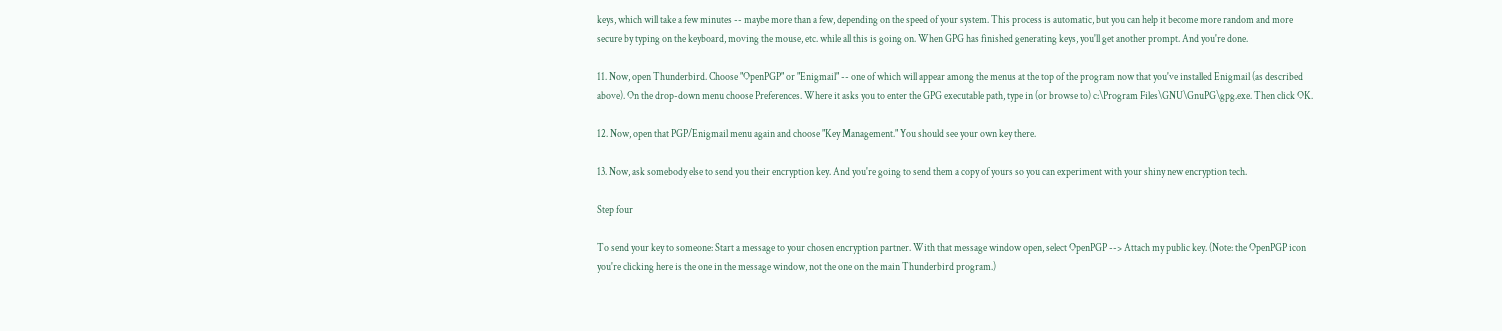keys, which will take a few minutes -- maybe more than a few, depending on the speed of your system. This process is automatic, but you can help it become more random and more secure by typing on the keyboard, moving the mouse, etc. while all this is going on. When GPG has finished generating keys, you'll get another prompt. And you're done.

11. Now, open Thunderbird. Choose "OpenPGP" or "Enigmail" -- one of which will appear among the menus at the top of the program now that you've installed Enigmail (as described above). On the drop-down menu choose Preferences. Where it asks you to enter the GPG executable path, type in (or browse to) c:\Program Files\GNU\GnuPG\gpg.exe. Then click OK.

12. Now, open that PGP/Enigmail menu again and choose "Key Management." You should see your own key there.

13. Now, ask somebody else to send you their encryption key. And you're going to send them a copy of yours so you can experiment with your shiny new encryption tech.

Step four

To send your key to someone: Start a message to your chosen encryption partner. With that message window open, select OpenPGP --> Attach my public key. (Note: the OpenPGP icon you're clicking here is the one in the message window, not the one on the main Thunderbird program.)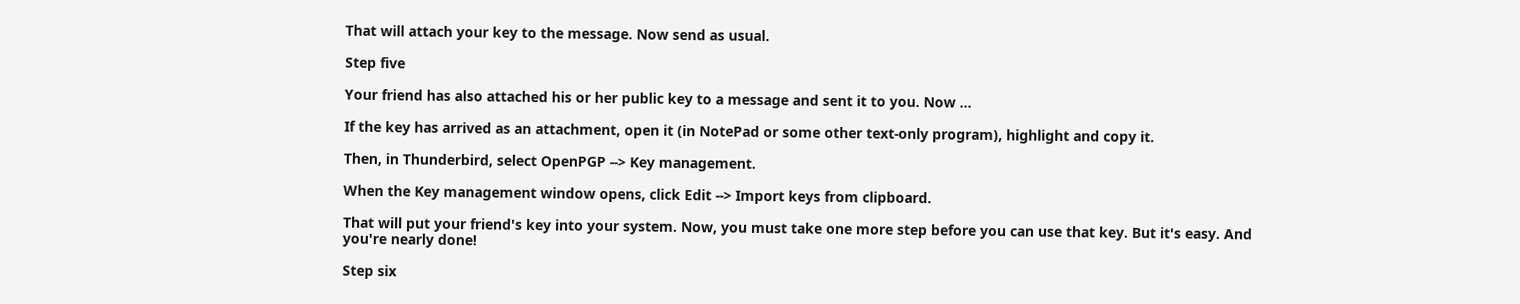That will attach your key to the message. Now send as usual.

Step five

Your friend has also attached his or her public key to a message and sent it to you. Now ...

If the key has arrived as an attachment, open it (in NotePad or some other text-only program), highlight and copy it.

Then, in Thunderbird, select OpenPGP --> Key management.

When the Key management window opens, click Edit --> Import keys from clipboard.

That will put your friend's key into your system. Now, you must take one more step before you can use that key. But it's easy. And you're nearly done!

Step six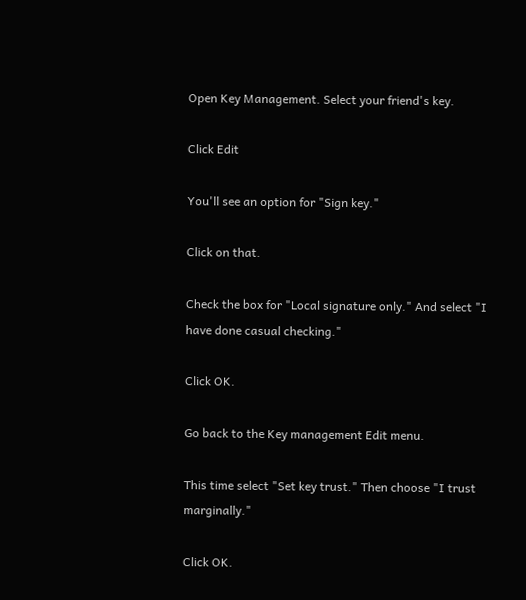Open Key Management. Select your friend's key.

Click Edit

You'll see an option for "Sign key."

Click on that.

Check the box for "Local signature only." And select "I have done casual checking."

Click OK.

Go back to the Key management Edit menu.

This time select "Set key trust." Then choose "I trust marginally."

Click OK.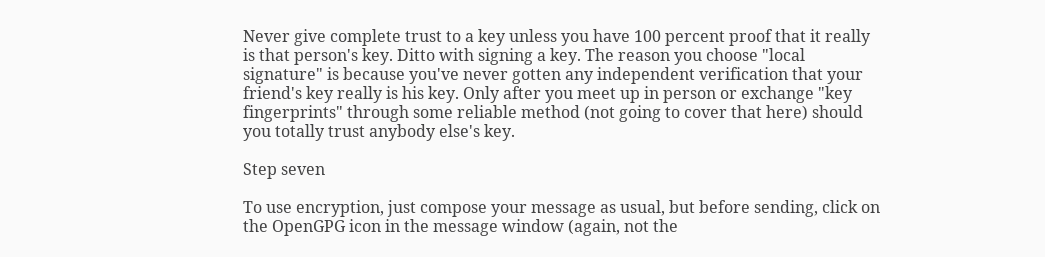Never give complete trust to a key unless you have 100 percent proof that it really is that person's key. Ditto with signing a key. The reason you choose "local signature" is because you've never gotten any independent verification that your friend's key really is his key. Only after you meet up in person or exchange "key fingerprints" through some reliable method (not going to cover that here) should you totally trust anybody else's key.

Step seven

To use encryption, just compose your message as usual, but before sending, click on the OpenGPG icon in the message window (again, not the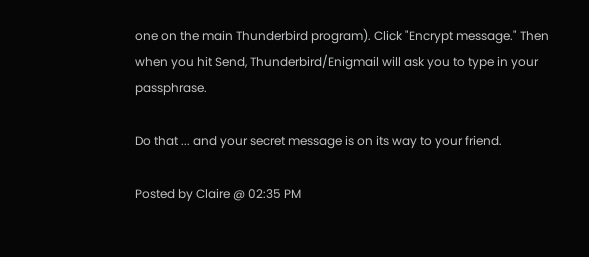one on the main Thunderbird program). Click "Encrypt message." Then when you hit Send, Thunderbird/Enigmail will ask you to type in your passphrase.

Do that ... and your secret message is on its way to your friend.

Posted by Claire @ 02:35 PM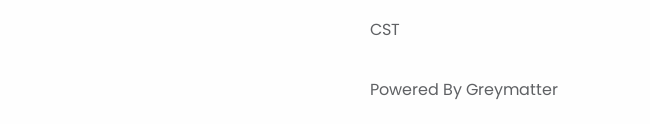CST

Powered By Greymatter